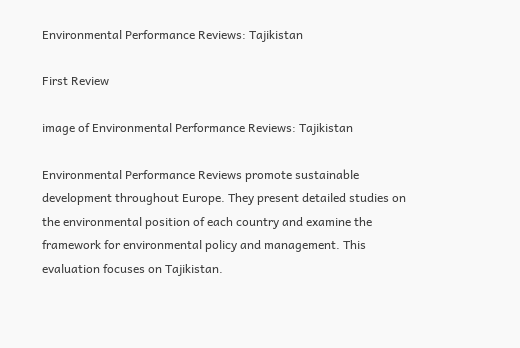Environmental Performance Reviews: Tajikistan

First Review

image of Environmental Performance Reviews: Tajikistan

Environmental Performance Reviews promote sustainable development throughout Europe. They present detailed studies on the environmental position of each country and examine the framework for environmental policy and management. This evaluation focuses on Tajikistan.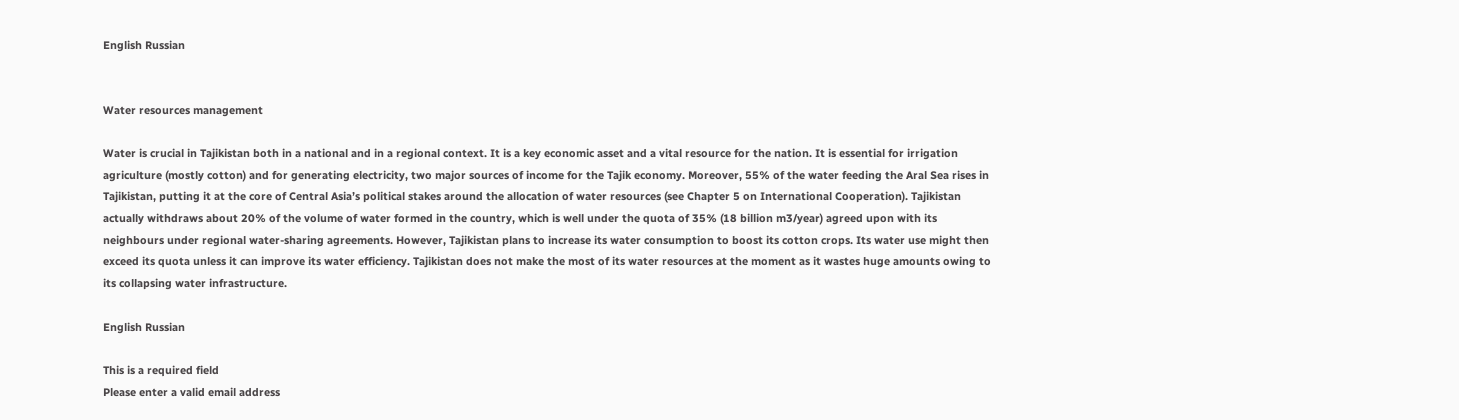English Russian


Water resources management

Water is crucial in Tajikistan both in a national and in a regional context. It is a key economic asset and a vital resource for the nation. It is essential for irrigation agriculture (mostly cotton) and for generating electricity, two major sources of income for the Tajik economy. Moreover, 55% of the water feeding the Aral Sea rises in Tajikistan, putting it at the core of Central Asia’s political stakes around the allocation of water resources (see Chapter 5 on International Cooperation). Tajikistan actually withdraws about 20% of the volume of water formed in the country, which is well under the quota of 35% (18 billion m3/year) agreed upon with its neighbours under regional water-sharing agreements. However, Tajikistan plans to increase its water consumption to boost its cotton crops. Its water use might then exceed its quota unless it can improve its water efficiency. Tajikistan does not make the most of its water resources at the moment as it wastes huge amounts owing to its collapsing water infrastructure.

English Russian

This is a required field
Please enter a valid email address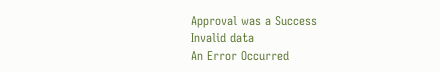Approval was a Success
Invalid data
An Error Occurred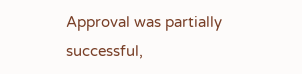Approval was partially successful,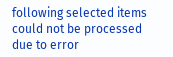following selected items could not be processed due to error